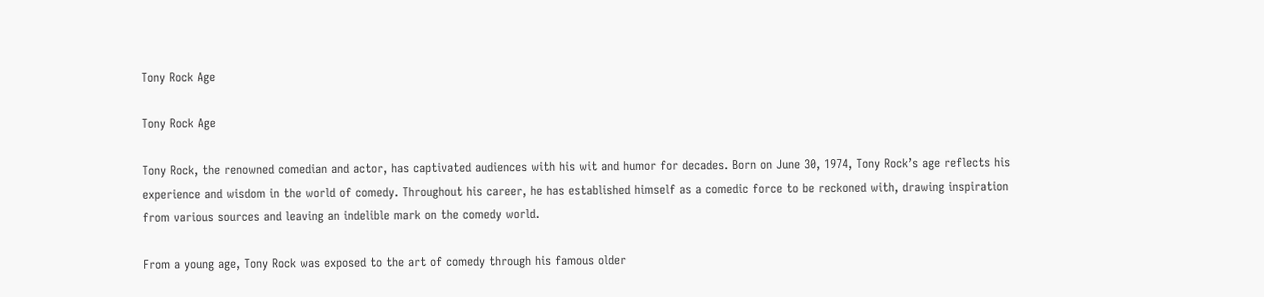Tony Rock Age

Tony Rock Age

Tony Rock, the renowned comedian and actor, has captivated audiences with his wit and humor for decades. Born on June 30, 1974, Tony Rock’s age reflects his experience and wisdom in the world of comedy. Throughout his career, he has established himself as a comedic force to be reckoned with, drawing inspiration from various sources and leaving an indelible mark on the comedy world.

From a young age, Tony Rock was exposed to the art of comedy through his famous older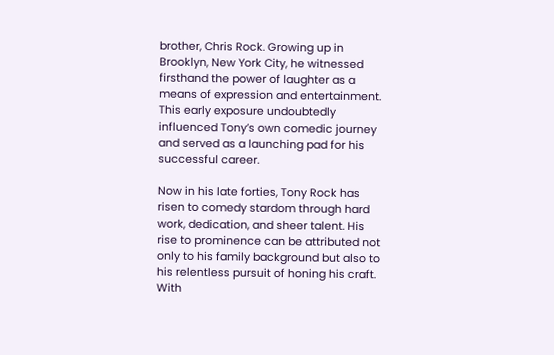brother, Chris Rock. Growing up in Brooklyn, New York City, he witnessed firsthand the power of laughter as a means of expression and entertainment. This early exposure undoubtedly influenced Tony’s own comedic journey and served as a launching pad for his successful career.

Now in his late forties, Tony Rock has risen to comedy stardom through hard work, dedication, and sheer talent. His rise to prominence can be attributed not only to his family background but also to his relentless pursuit of honing his craft. With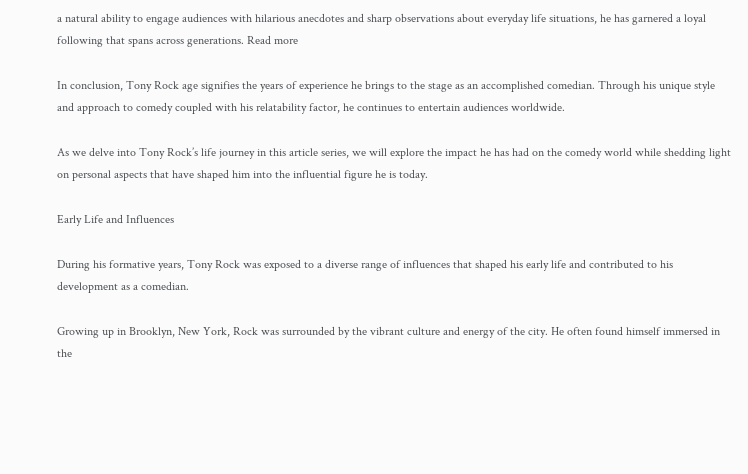a natural ability to engage audiences with hilarious anecdotes and sharp observations about everyday life situations, he has garnered a loyal following that spans across generations. Read more

In conclusion, Tony Rock age signifies the years of experience he brings to the stage as an accomplished comedian. Through his unique style and approach to comedy coupled with his relatability factor, he continues to entertain audiences worldwide.

As we delve into Tony Rock’s life journey in this article series, we will explore the impact he has had on the comedy world while shedding light on personal aspects that have shaped him into the influential figure he is today.

Early Life and Influences

During his formative years, Tony Rock was exposed to a diverse range of influences that shaped his early life and contributed to his development as a comedian.

Growing up in Brooklyn, New York, Rock was surrounded by the vibrant culture and energy of the city. He often found himself immersed in the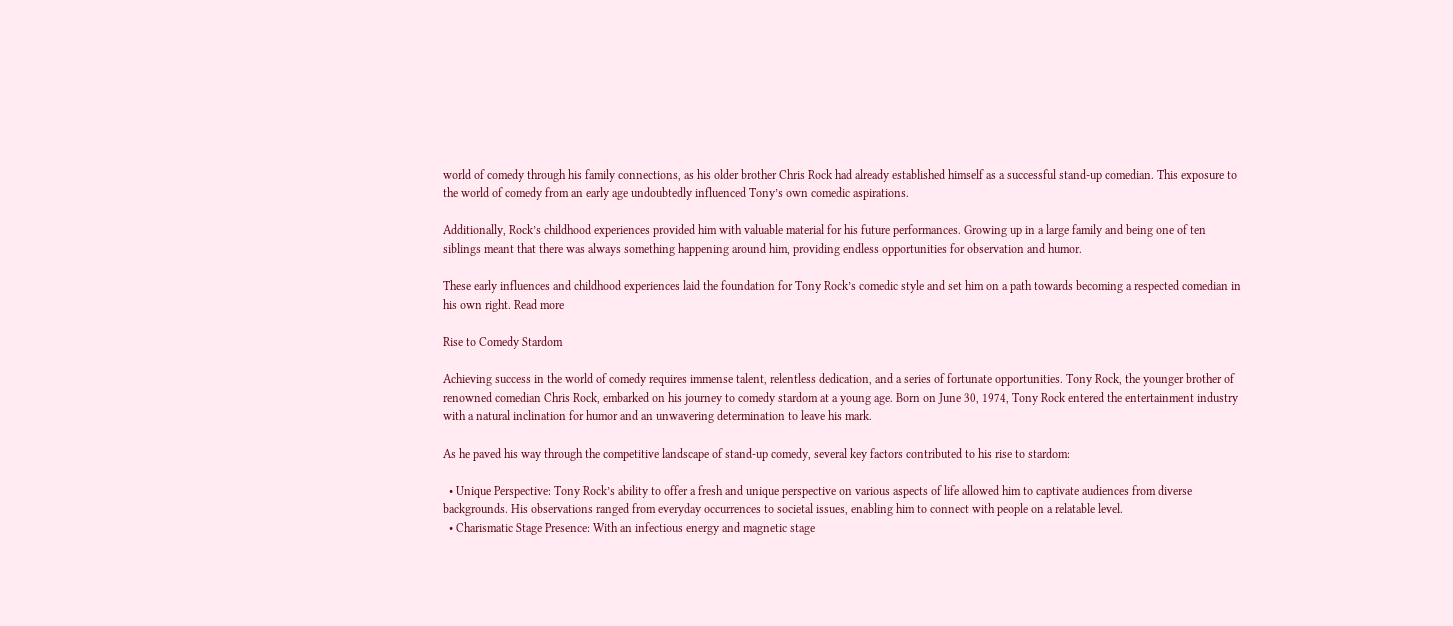world of comedy through his family connections, as his older brother Chris Rock had already established himself as a successful stand-up comedian. This exposure to the world of comedy from an early age undoubtedly influenced Tony’s own comedic aspirations.

Additionally, Rock’s childhood experiences provided him with valuable material for his future performances. Growing up in a large family and being one of ten siblings meant that there was always something happening around him, providing endless opportunities for observation and humor.

These early influences and childhood experiences laid the foundation for Tony Rock’s comedic style and set him on a path towards becoming a respected comedian in his own right. Read more

Rise to Comedy Stardom

Achieving success in the world of comedy requires immense talent, relentless dedication, and a series of fortunate opportunities. Tony Rock, the younger brother of renowned comedian Chris Rock, embarked on his journey to comedy stardom at a young age. Born on June 30, 1974, Tony Rock entered the entertainment industry with a natural inclination for humor and an unwavering determination to leave his mark.

As he paved his way through the competitive landscape of stand-up comedy, several key factors contributed to his rise to stardom:

  • Unique Perspective: Tony Rock’s ability to offer a fresh and unique perspective on various aspects of life allowed him to captivate audiences from diverse backgrounds. His observations ranged from everyday occurrences to societal issues, enabling him to connect with people on a relatable level.
  • Charismatic Stage Presence: With an infectious energy and magnetic stage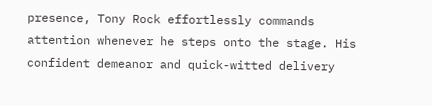presence, Tony Rock effortlessly commands attention whenever he steps onto the stage. His confident demeanor and quick-witted delivery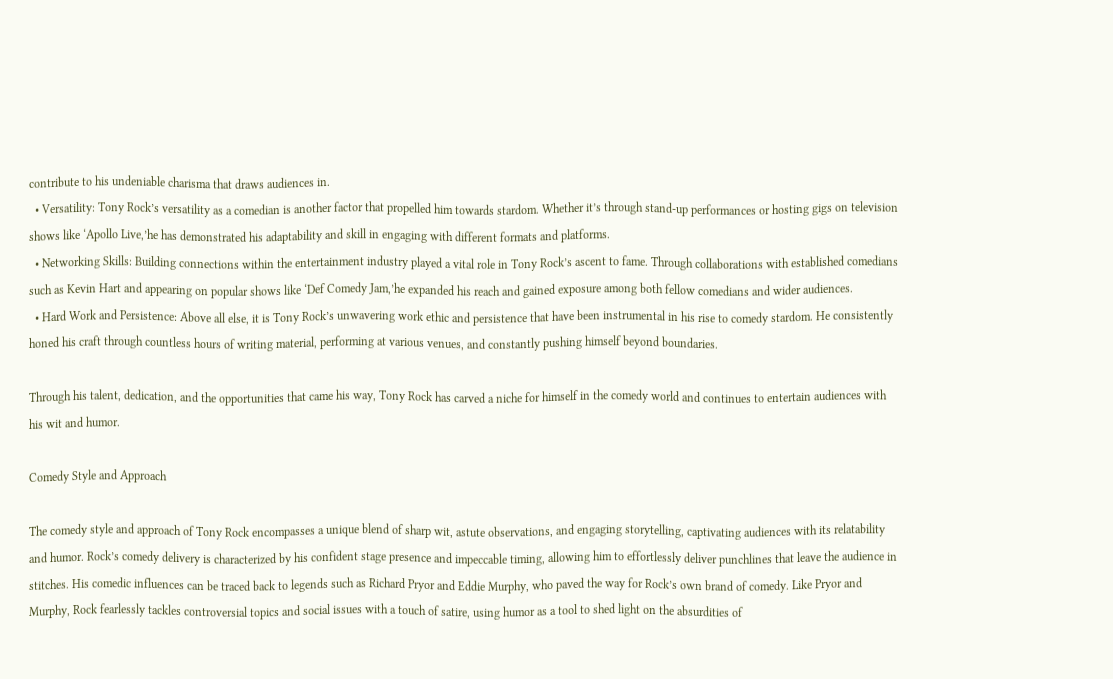contribute to his undeniable charisma that draws audiences in.
  • Versatility: Tony Rock’s versatility as a comedian is another factor that propelled him towards stardom. Whether it’s through stand-up performances or hosting gigs on television shows like ‘Apollo Live,’he has demonstrated his adaptability and skill in engaging with different formats and platforms.
  • Networking Skills: Building connections within the entertainment industry played a vital role in Tony Rock’s ascent to fame. Through collaborations with established comedians such as Kevin Hart and appearing on popular shows like ‘Def Comedy Jam,’he expanded his reach and gained exposure among both fellow comedians and wider audiences.
  • Hard Work and Persistence: Above all else, it is Tony Rock’s unwavering work ethic and persistence that have been instrumental in his rise to comedy stardom. He consistently honed his craft through countless hours of writing material, performing at various venues, and constantly pushing himself beyond boundaries.

Through his talent, dedication, and the opportunities that came his way, Tony Rock has carved a niche for himself in the comedy world and continues to entertain audiences with his wit and humor.

Comedy Style and Approach

The comedy style and approach of Tony Rock encompasses a unique blend of sharp wit, astute observations, and engaging storytelling, captivating audiences with its relatability and humor. Rock’s comedy delivery is characterized by his confident stage presence and impeccable timing, allowing him to effortlessly deliver punchlines that leave the audience in stitches. His comedic influences can be traced back to legends such as Richard Pryor and Eddie Murphy, who paved the way for Rock’s own brand of comedy. Like Pryor and Murphy, Rock fearlessly tackles controversial topics and social issues with a touch of satire, using humor as a tool to shed light on the absurdities of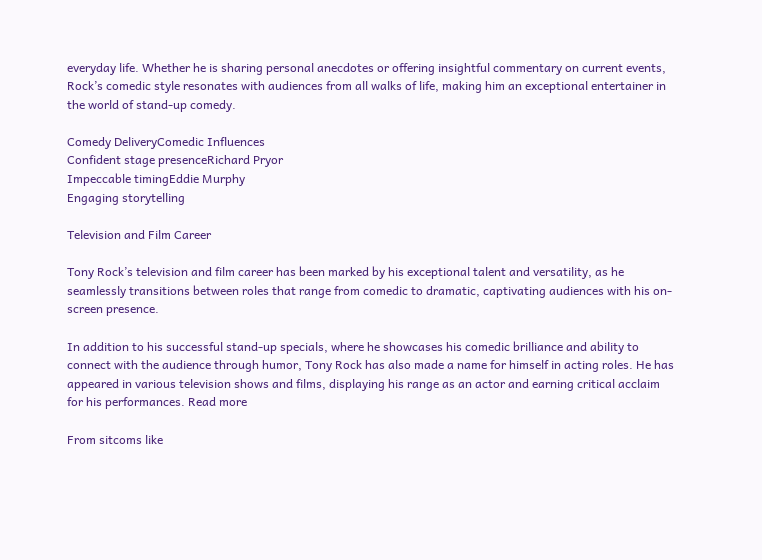everyday life. Whether he is sharing personal anecdotes or offering insightful commentary on current events, Rock’s comedic style resonates with audiences from all walks of life, making him an exceptional entertainer in the world of stand-up comedy.

Comedy DeliveryComedic Influences
Confident stage presenceRichard Pryor
Impeccable timingEddie Murphy
Engaging storytelling

Television and Film Career

Tony Rock’s television and film career has been marked by his exceptional talent and versatility, as he seamlessly transitions between roles that range from comedic to dramatic, captivating audiences with his on-screen presence.

In addition to his successful stand-up specials, where he showcases his comedic brilliance and ability to connect with the audience through humor, Tony Rock has also made a name for himself in acting roles. He has appeared in various television shows and films, displaying his range as an actor and earning critical acclaim for his performances. Read more

From sitcoms like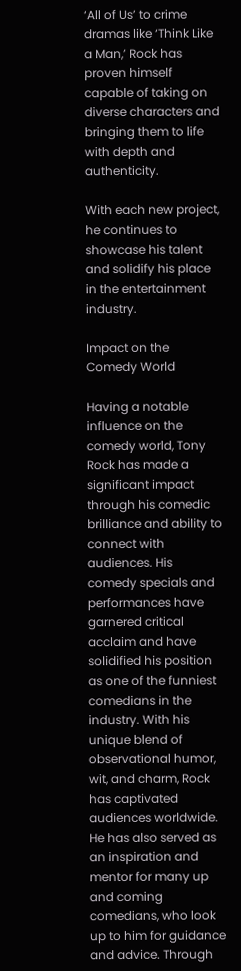‘All of Us’ to crime dramas like ‘Think Like a Man,’ Rock has proven himself capable of taking on diverse characters and bringing them to life with depth and authenticity.

With each new project, he continues to showcase his talent and solidify his place in the entertainment industry.

Impact on the Comedy World

Having a notable influence on the comedy world, Tony Rock has made a significant impact through his comedic brilliance and ability to connect with audiences. His comedy specials and performances have garnered critical acclaim and have solidified his position as one of the funniest comedians in the industry. With his unique blend of observational humor, wit, and charm, Rock has captivated audiences worldwide. He has also served as an inspiration and mentor for many up and coming comedians, who look up to him for guidance and advice. Through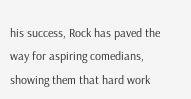his success, Rock has paved the way for aspiring comedians, showing them that hard work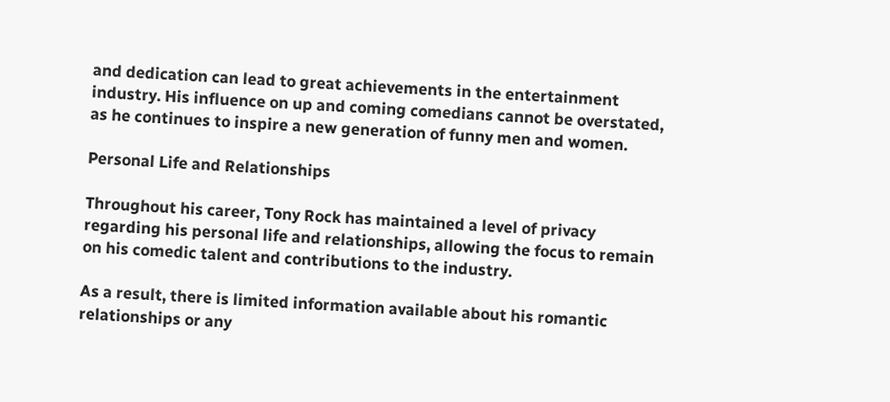and dedication can lead to great achievements in the entertainment industry. His influence on up and coming comedians cannot be overstated, as he continues to inspire a new generation of funny men and women.

Personal Life and Relationships

Throughout his career, Tony Rock has maintained a level of privacy regarding his personal life and relationships, allowing the focus to remain on his comedic talent and contributions to the industry.

As a result, there is limited information available about his romantic relationships or any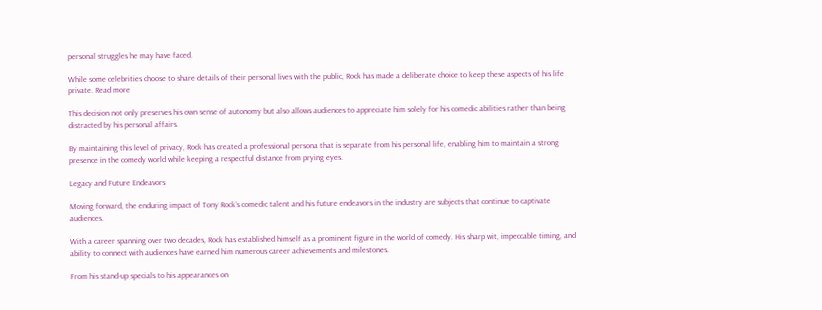personal struggles he may have faced.

While some celebrities choose to share details of their personal lives with the public, Rock has made a deliberate choice to keep these aspects of his life private. Read more

This decision not only preserves his own sense of autonomy but also allows audiences to appreciate him solely for his comedic abilities rather than being distracted by his personal affairs.

By maintaining this level of privacy, Rock has created a professional persona that is separate from his personal life, enabling him to maintain a strong presence in the comedy world while keeping a respectful distance from prying eyes.

Legacy and Future Endeavors

Moving forward, the enduring impact of Tony Rock’s comedic talent and his future endeavors in the industry are subjects that continue to captivate audiences.

With a career spanning over two decades, Rock has established himself as a prominent figure in the world of comedy. His sharp wit, impeccable timing, and ability to connect with audiences have earned him numerous career achievements and milestones.

From his stand-up specials to his appearances on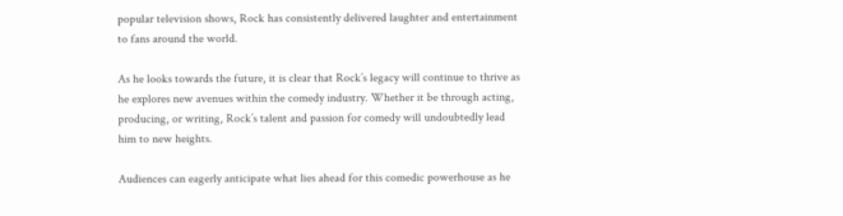popular television shows, Rock has consistently delivered laughter and entertainment to fans around the world.

As he looks towards the future, it is clear that Rock’s legacy will continue to thrive as he explores new avenues within the comedy industry. Whether it be through acting, producing, or writing, Rock’s talent and passion for comedy will undoubtedly lead him to new heights.

Audiences can eagerly anticipate what lies ahead for this comedic powerhouse as he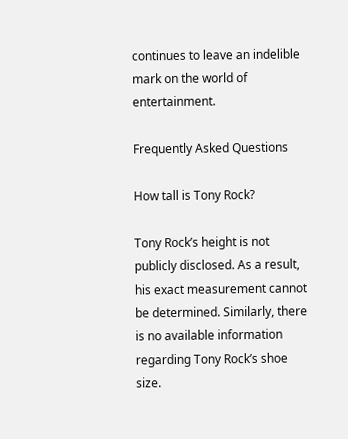continues to leave an indelible mark on the world of entertainment.

Frequently Asked Questions

How tall is Tony Rock?

Tony Rock’s height is not publicly disclosed. As a result, his exact measurement cannot be determined. Similarly, there is no available information regarding Tony Rock’s shoe size.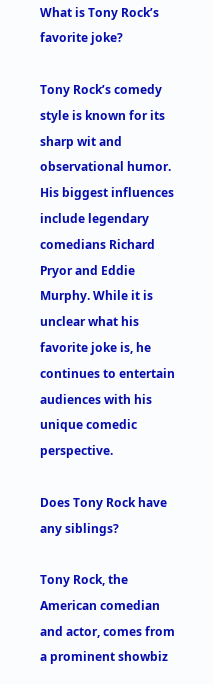What is Tony Rock’s favorite joke?

Tony Rock’s comedy style is known for its sharp wit and observational humor. His biggest influences include legendary comedians Richard Pryor and Eddie Murphy. While it is unclear what his favorite joke is, he continues to entertain audiences with his unique comedic perspective.

Does Tony Rock have any siblings?

Tony Rock, the American comedian and actor, comes from a prominent showbiz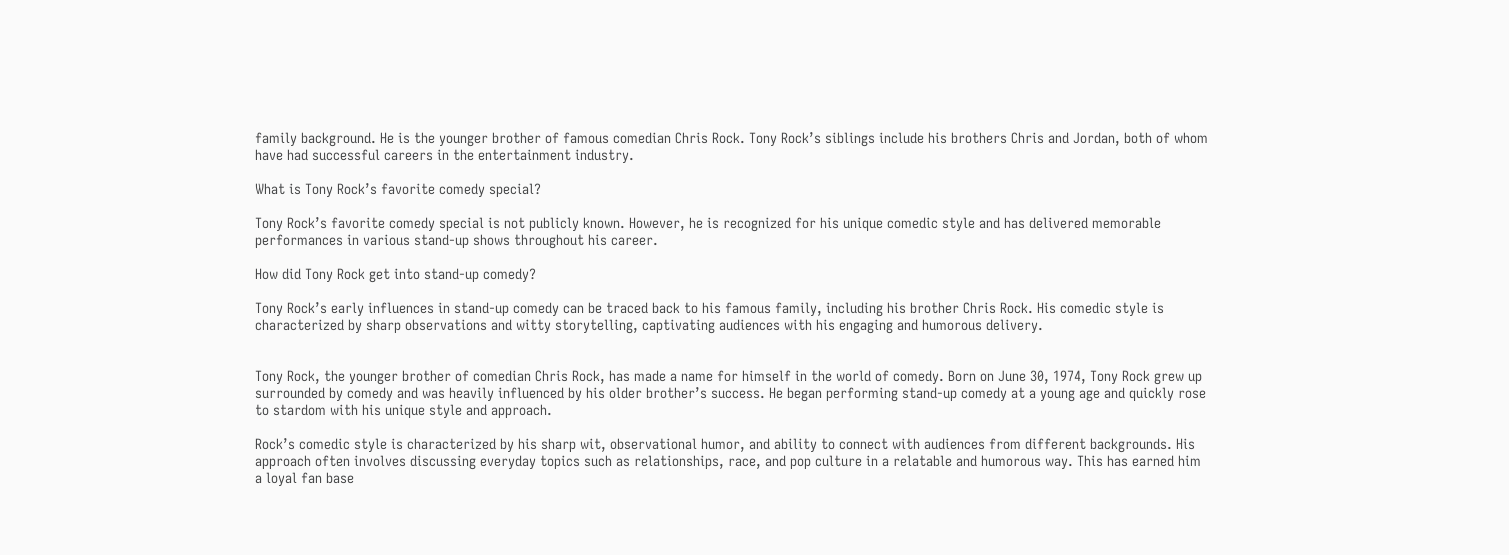family background. He is the younger brother of famous comedian Chris Rock. Tony Rock’s siblings include his brothers Chris and Jordan, both of whom have had successful careers in the entertainment industry.

What is Tony Rock’s favorite comedy special?

Tony Rock’s favorite comedy special is not publicly known. However, he is recognized for his unique comedic style and has delivered memorable performances in various stand-up shows throughout his career.

How did Tony Rock get into stand-up comedy?

Tony Rock’s early influences in stand-up comedy can be traced back to his famous family, including his brother Chris Rock. His comedic style is characterized by sharp observations and witty storytelling, captivating audiences with his engaging and humorous delivery.


Tony Rock, the younger brother of comedian Chris Rock, has made a name for himself in the world of comedy. Born on June 30, 1974, Tony Rock grew up surrounded by comedy and was heavily influenced by his older brother’s success. He began performing stand-up comedy at a young age and quickly rose to stardom with his unique style and approach.

Rock’s comedic style is characterized by his sharp wit, observational humor, and ability to connect with audiences from different backgrounds. His approach often involves discussing everyday topics such as relationships, race, and pop culture in a relatable and humorous way. This has earned him a loyal fan base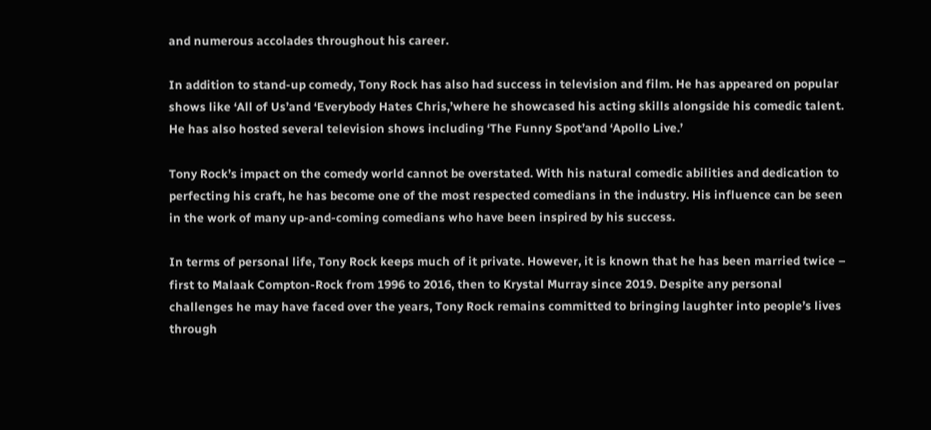and numerous accolades throughout his career.

In addition to stand-up comedy, Tony Rock has also had success in television and film. He has appeared on popular shows like ‘All of Us’and ‘Everybody Hates Chris,’where he showcased his acting skills alongside his comedic talent. He has also hosted several television shows including ‘The Funny Spot’and ‘Apollo Live.’

Tony Rock’s impact on the comedy world cannot be overstated. With his natural comedic abilities and dedication to perfecting his craft, he has become one of the most respected comedians in the industry. His influence can be seen in the work of many up-and-coming comedians who have been inspired by his success.

In terms of personal life, Tony Rock keeps much of it private. However, it is known that he has been married twice – first to Malaak Compton-Rock from 1996 to 2016, then to Krystal Murray since 2019. Despite any personal challenges he may have faced over the years, Tony Rock remains committed to bringing laughter into people’s lives through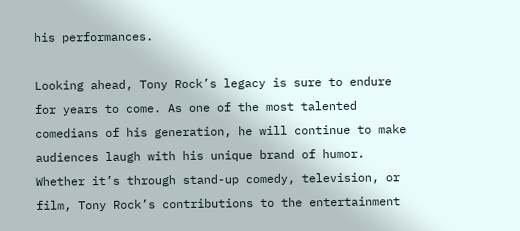his performances.

Looking ahead, Tony Rock’s legacy is sure to endure for years to come. As one of the most talented comedians of his generation, he will continue to make audiences laugh with his unique brand of humor. Whether it’s through stand-up comedy, television, or film, Tony Rock’s contributions to the entertainment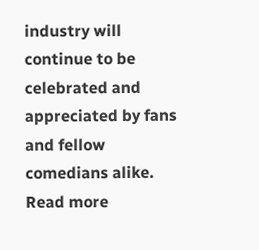industry will continue to be celebrated and appreciated by fans and fellow comedians alike. Read more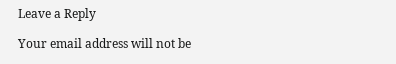Leave a Reply

Your email address will not be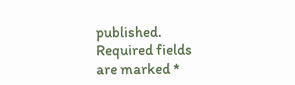published. Required fields are marked *